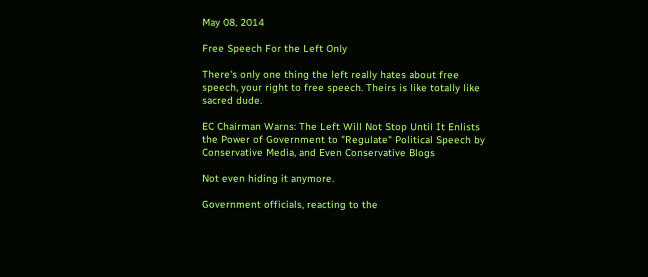May 08, 2014

Free Speech For the Left Only

There's only one thing the left really hates about free speech, your right to free speech. Theirs is like totally like sacred dude.

EC Chairman Warns: The Left Will Not Stop Until It Enlists the Power of Government to "Regulate" Political Speech by Conservative Media, and Even Conservative Blogs

Not even hiding it anymore.

Government officials, reacting to the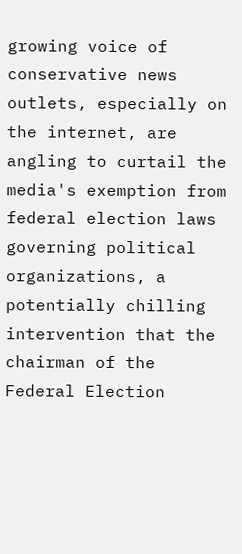growing voice of conservative news outlets, especially on the internet, are angling to curtail the media's exemption from federal election laws governing political organizations, a potentially chilling intervention that the chairman of the Federal Election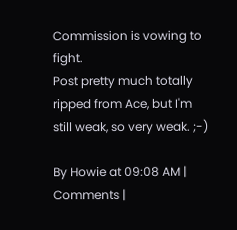Commission is vowing to fight.
Post pretty much totally ripped from Ace, but I'm still weak, so very weak. ;-)

By Howie at 09:08 AM | Comments |